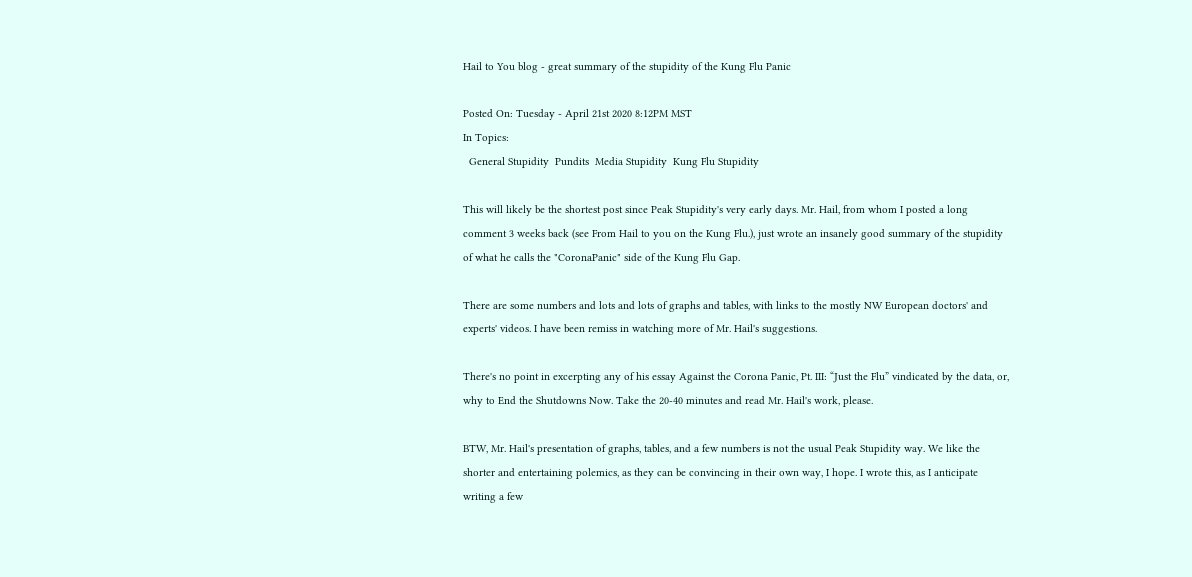Hail to You blog - great summary of the stupidity of the Kung Flu Panic

Posted On: Tuesday - April 21st 2020 8:12PM MST
In Topics:
  General Stupidity  Pundits  Media Stupidity  Kung Flu Stupidity

This will likely be the shortest post since Peak Stupidity's very early days. Mr. Hail, from whom I posted a long comment 3 weeks back (see From Hail to you on the Kung Flu.), just wrote an insanely good summary of the stupidity of what he calls the "CoronaPanic" side of the Kung Flu Gap.

There are some numbers and lots and lots of graphs and tables, with links to the mostly NW European doctors' and experts' videos. I have been remiss in watching more of Mr. Hail's suggestions.

There's no point in excerpting any of his essay Against the Corona Panic, Pt. III: “Just the Flu” vindicated by the data, or, why to End the Shutdowns Now. Take the 20-40 minutes and read Mr. Hail's work, please.

BTW, Mr. Hail's presentation of graphs, tables, and a few numbers is not the usual Peak Stupidity way. We like the shorter and entertaining polemics, as they can be convincing in their own way, I hope. I wrote this, as I anticipate writing a few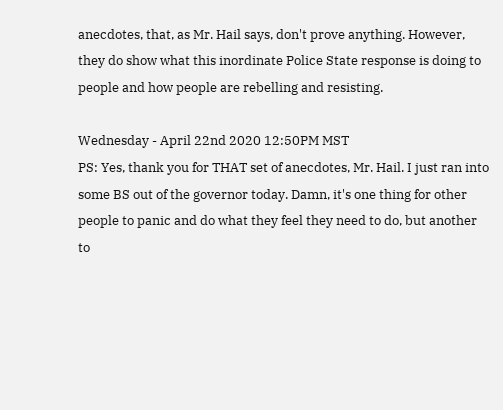anecdotes, that, as Mr. Hail says, don't prove anything. However, they do show what this inordinate Police State response is doing to people and how people are rebelling and resisting.

Wednesday - April 22nd 2020 12:50PM MST
PS: Yes, thank you for THAT set of anecdotes, Mr. Hail. I just ran into some BS out of the governor today. Damn, it's one thing for other people to panic and do what they feel they need to do, but another to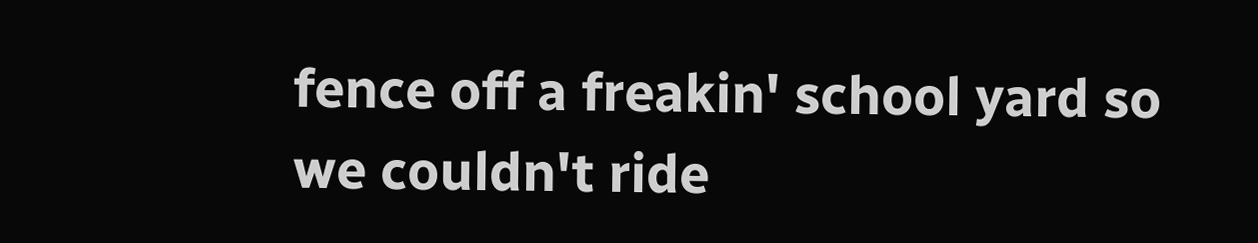fence off a freakin' school yard so we couldn't ride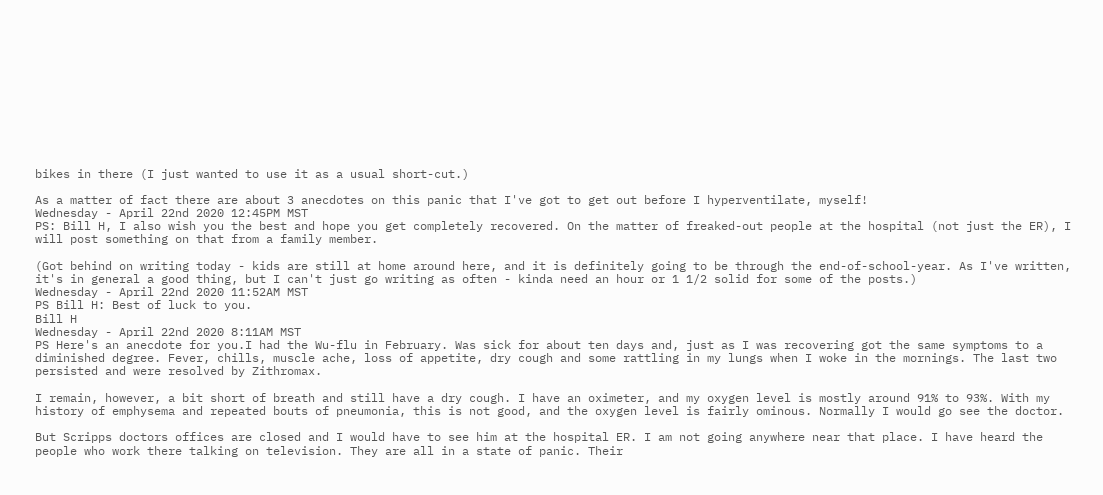bikes in there (I just wanted to use it as a usual short-cut.)

As a matter of fact there are about 3 anecdotes on this panic that I've got to get out before I hyperventilate, myself!
Wednesday - April 22nd 2020 12:45PM MST
PS: Bill H, I also wish you the best and hope you get completely recovered. On the matter of freaked-out people at the hospital (not just the ER), I will post something on that from a family member.

(Got behind on writing today - kids are still at home around here, and it is definitely going to be through the end-of-school-year. As I've written, it's in general a good thing, but I can't just go writing as often - kinda need an hour or 1 1/2 solid for some of the posts.)
Wednesday - April 22nd 2020 11:52AM MST
PS Bill H: Best of luck to you.
Bill H
Wednesday - April 22nd 2020 8:11AM MST
PS Here's an anecdote for you.I had the Wu-flu in February. Was sick for about ten days and, just as I was recovering got the same symptoms to a diminished degree. Fever, chills, muscle ache, loss of appetite, dry cough and some rattling in my lungs when I woke in the mornings. The last two persisted and were resolved by Zithromax.

I remain, however, a bit short of breath and still have a dry cough. I have an oximeter, and my oxygen level is mostly around 91% to 93%. With my history of emphysema and repeated bouts of pneumonia, this is not good, and the oxygen level is fairly ominous. Normally I would go see the doctor.

But Scripps doctors offices are closed and I would have to see him at the hospital ER. I am not going anywhere near that place. I have heard the people who work there talking on television. They are all in a state of panic. Their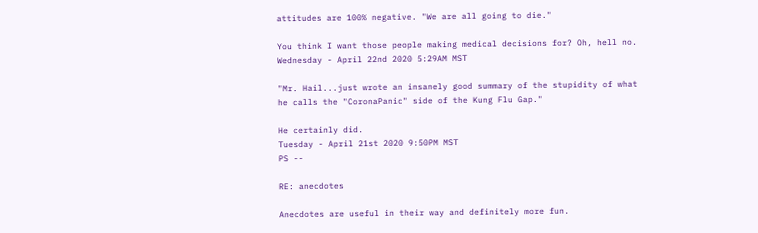attitudes are 100% negative. "We are all going to die."

You think I want those people making medical decisions for? Oh, hell no.
Wednesday - April 22nd 2020 5:29AM MST

"Mr. Hail...just wrote an insanely good summary of the stupidity of what he calls the "CoronaPanic" side of the Kung Flu Gap."

He certainly did.
Tuesday - April 21st 2020 9:50PM MST
PS --

RE: anecdotes

Anecdotes are useful in their way and definitely more fun.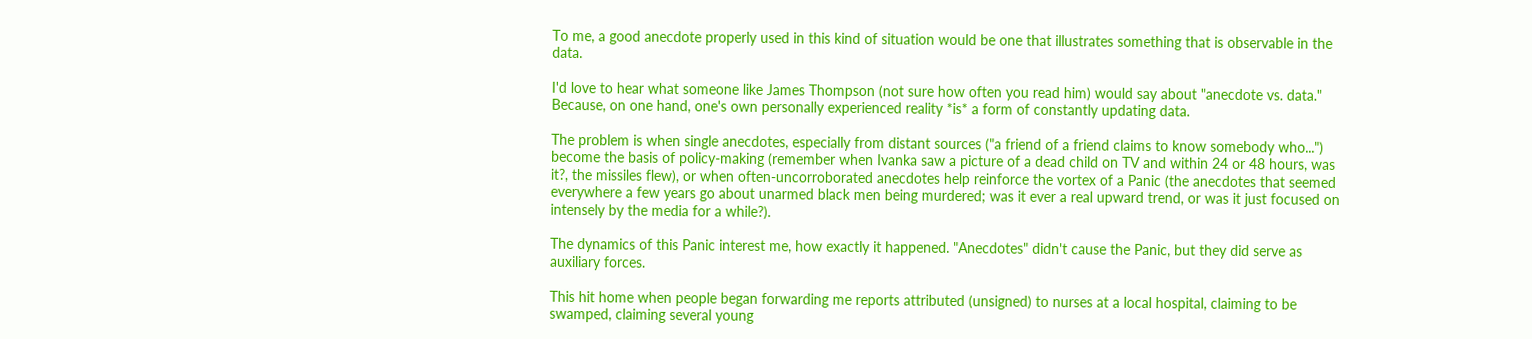To me, a good anecdote properly used in this kind of situation would be one that illustrates something that is observable in the data.

I'd love to hear what someone like James Thompson (not sure how often you read him) would say about "anecdote vs. data." Because, on one hand, one's own personally experienced reality *is* a form of constantly updating data.

The problem is when single anecdotes, especially from distant sources ("a friend of a friend claims to know somebody who...") become the basis of policy-making (remember when Ivanka saw a picture of a dead child on TV and within 24 or 48 hours, was it?, the missiles flew), or when often-uncorroborated anecdotes help reinforce the vortex of a Panic (the anecdotes that seemed everywhere a few years go about unarmed black men being murdered; was it ever a real upward trend, or was it just focused on intensely by the media for a while?).

The dynamics of this Panic interest me, how exactly it happened. "Anecdotes" didn't cause the Panic, but they did serve as auxiliary forces.

This hit home when people began forwarding me reports attributed (unsigned) to nurses at a local hospital, claiming to be swamped, claiming several young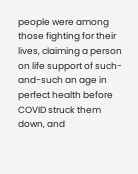people were among those fighting for their lives, claiming a person on life support of such-and-such an age in perfect health before COVID struck them down, and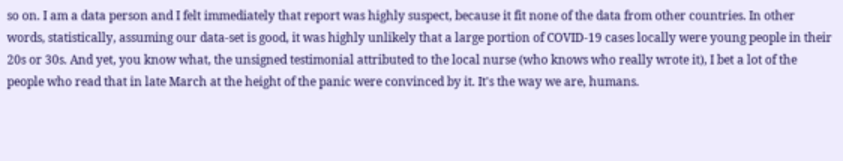so on. I am a data person and I felt immediately that report was highly suspect, because it fit none of the data from other countries. In other words, statistically, assuming our data-set is good, it was highly unlikely that a large portion of COVID-19 cases locally were young people in their 20s or 30s. And yet, you know what, the unsigned testimonial attributed to the local nurse (who knows who really wrote it), I bet a lot of the people who read that in late March at the height of the panic were convinced by it. It's the way we are, humans.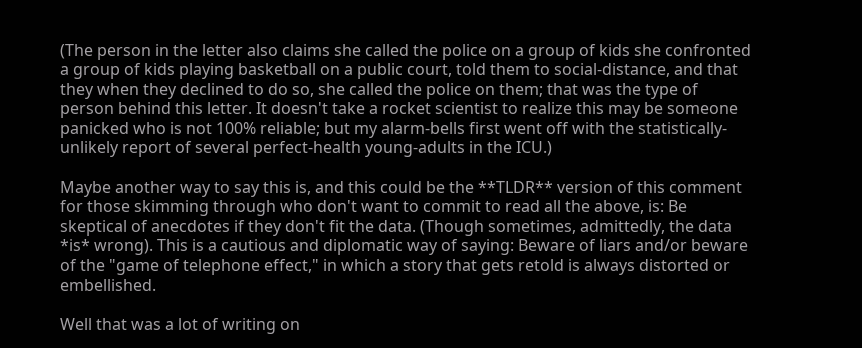(The person in the letter also claims she called the police on a group of kids she confronted a group of kids playing basketball on a public court, told them to social-distance, and that they when they declined to do so, she called the police on them; that was the type of person behind this letter. It doesn't take a rocket scientist to realize this may be someone panicked who is not 100% reliable; but my alarm-bells first went off with the statistically-unlikely report of several perfect-health young-adults in the ICU.)

Maybe another way to say this is, and this could be the **TLDR** version of this comment for those skimming through who don't want to commit to read all the above, is: Be skeptical of anecdotes if they don't fit the data. (Though sometimes, admittedly, the data *is* wrong). This is a cautious and diplomatic way of saying: Beware of liars and/or beware of the "game of telephone effect," in which a story that gets retold is always distorted or embellished.

Well that was a lot of writing on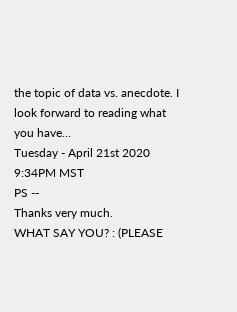the topic of data vs. anecdote. I look forward to reading what you have...
Tuesday - April 21st 2020 9:34PM MST
PS --
Thanks very much.
WHAT SAY YOU? : (PLEASE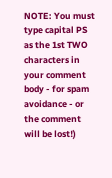NOTE: You must type capital PS as the 1st TWO characters in your comment body - for spam avoidance - or the comment will be lost!)